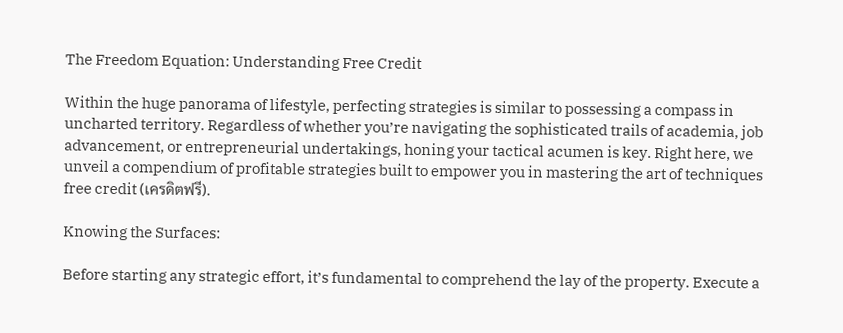The Freedom Equation: Understanding Free Credit

Within the huge panorama of lifestyle, perfecting strategies is similar to possessing a compass in uncharted territory. Regardless of whether you’re navigating the sophisticated trails of academia, job advancement, or entrepreneurial undertakings, honing your tactical acumen is key. Right here, we unveil a compendium of profitable strategies built to empower you in mastering the art of techniques free credit (เครดิตฟรี).

Knowing the Surfaces:

Before starting any strategic effort, it’s fundamental to comprehend the lay of the property. Execute a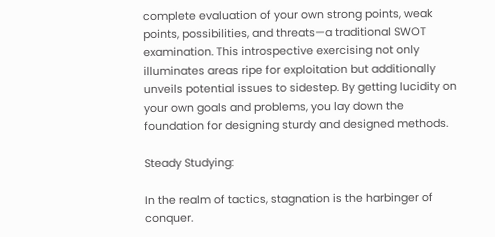complete evaluation of your own strong points, weak points, possibilities, and threats—a traditional SWOT examination. This introspective exercising not only illuminates areas ripe for exploitation but additionally unveils potential issues to sidestep. By getting lucidity on your own goals and problems, you lay down the foundation for designing sturdy and designed methods.

Steady Studying:

In the realm of tactics, stagnation is the harbinger of conquer.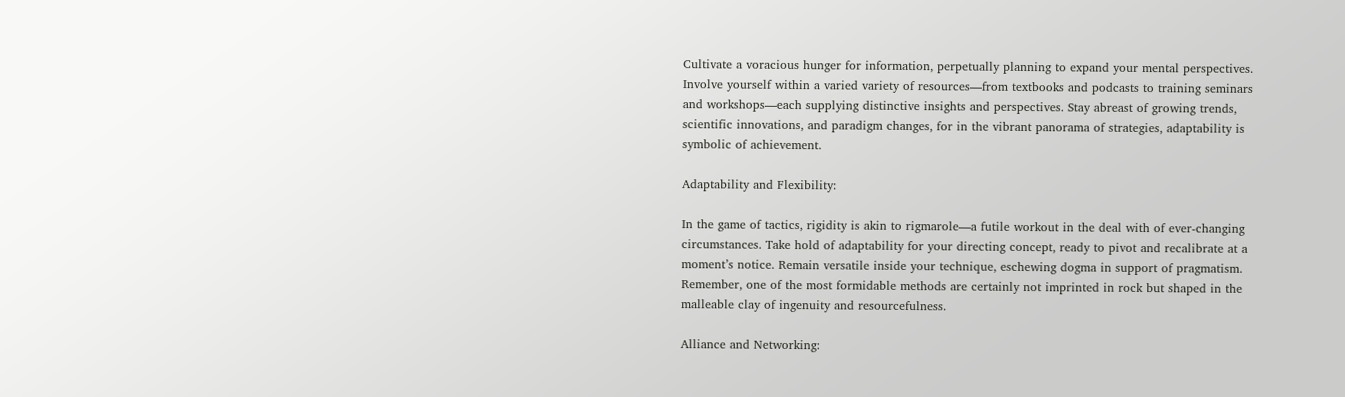Cultivate a voracious hunger for information, perpetually planning to expand your mental perspectives. Involve yourself within a varied variety of resources—from textbooks and podcasts to training seminars and workshops—each supplying distinctive insights and perspectives. Stay abreast of growing trends, scientific innovations, and paradigm changes, for in the vibrant panorama of strategies, adaptability is symbolic of achievement.

Adaptability and Flexibility:

In the game of tactics, rigidity is akin to rigmarole—a futile workout in the deal with of ever-changing circumstances. Take hold of adaptability for your directing concept, ready to pivot and recalibrate at a moment’s notice. Remain versatile inside your technique, eschewing dogma in support of pragmatism. Remember, one of the most formidable methods are certainly not imprinted in rock but shaped in the malleable clay of ingenuity and resourcefulness.

Alliance and Networking: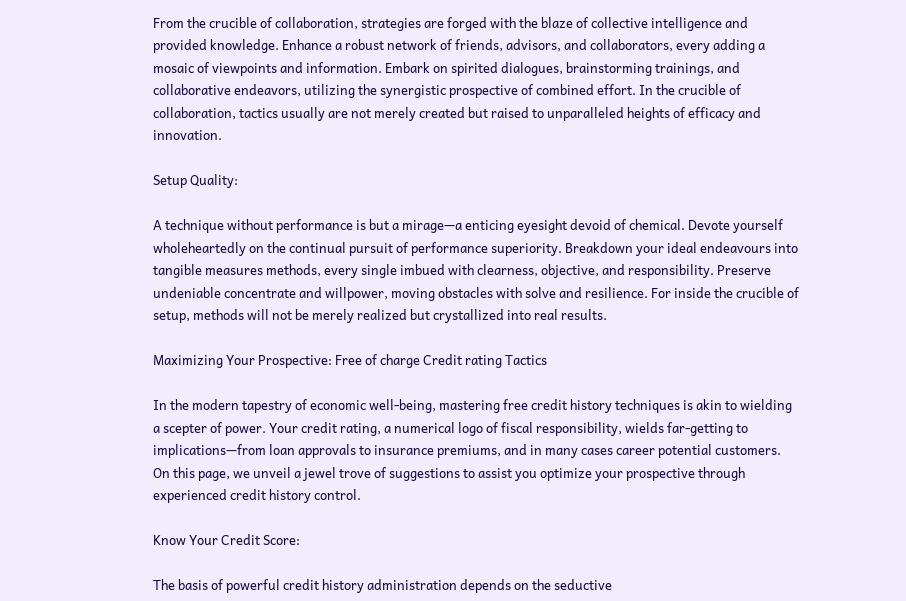From the crucible of collaboration, strategies are forged with the blaze of collective intelligence and provided knowledge. Enhance a robust network of friends, advisors, and collaborators, every adding a mosaic of viewpoints and information. Embark on spirited dialogues, brainstorming trainings, and collaborative endeavors, utilizing the synergistic prospective of combined effort. In the crucible of collaboration, tactics usually are not merely created but raised to unparalleled heights of efficacy and innovation.

Setup Quality:

A technique without performance is but a mirage—a enticing eyesight devoid of chemical. Devote yourself wholeheartedly on the continual pursuit of performance superiority. Breakdown your ideal endeavours into tangible measures methods, every single imbued with clearness, objective, and responsibility. Preserve undeniable concentrate and willpower, moving obstacles with solve and resilience. For inside the crucible of setup, methods will not be merely realized but crystallized into real results.

Maximizing Your Prospective: Free of charge Credit rating Tactics

In the modern tapestry of economic well-being, mastering free credit history techniques is akin to wielding a scepter of power. Your credit rating, a numerical logo of fiscal responsibility, wields far-getting to implications—from loan approvals to insurance premiums, and in many cases career potential customers. On this page, we unveil a jewel trove of suggestions to assist you optimize your prospective through experienced credit history control.

Know Your Credit Score:

The basis of powerful credit history administration depends on the seductive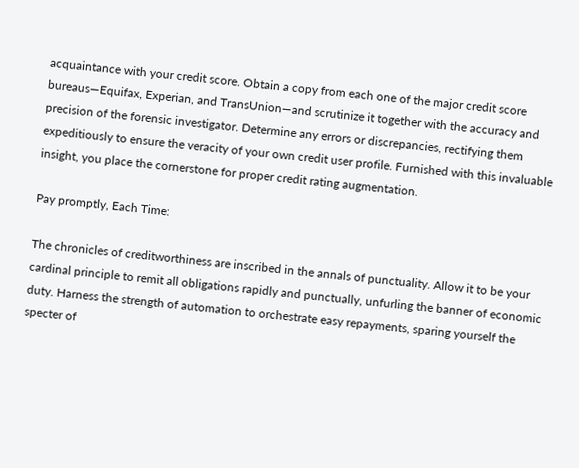acquaintance with your credit score. Obtain a copy from each one of the major credit score bureaus—Equifax, Experian, and TransUnion—and scrutinize it together with the accuracy and precision of the forensic investigator. Determine any errors or discrepancies, rectifying them expeditiously to ensure the veracity of your own credit user profile. Furnished with this invaluable insight, you place the cornerstone for proper credit rating augmentation.

Pay promptly, Each Time:

The chronicles of creditworthiness are inscribed in the annals of punctuality. Allow it to be your cardinal principle to remit all obligations rapidly and punctually, unfurling the banner of economic duty. Harness the strength of automation to orchestrate easy repayments, sparing yourself the specter of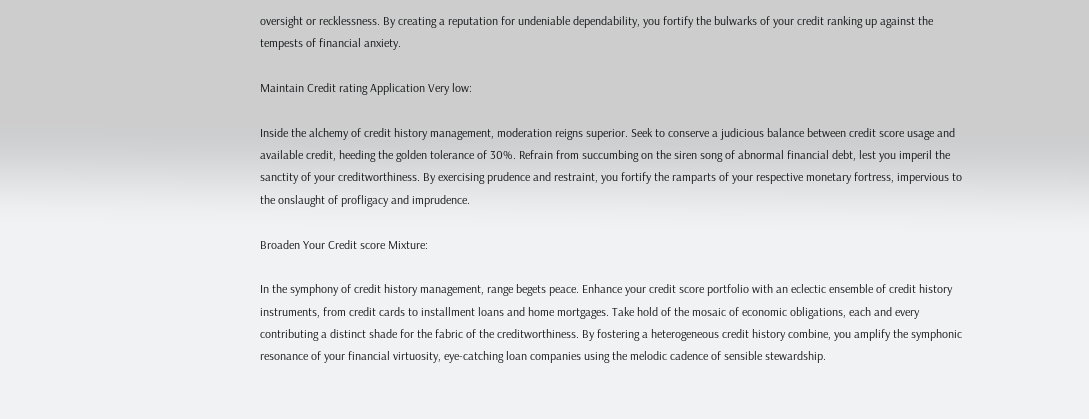oversight or recklessness. By creating a reputation for undeniable dependability, you fortify the bulwarks of your credit ranking up against the tempests of financial anxiety.

Maintain Credit rating Application Very low:

Inside the alchemy of credit history management, moderation reigns superior. Seek to conserve a judicious balance between credit score usage and available credit, heeding the golden tolerance of 30%. Refrain from succumbing on the siren song of abnormal financial debt, lest you imperil the sanctity of your creditworthiness. By exercising prudence and restraint, you fortify the ramparts of your respective monetary fortress, impervious to the onslaught of profligacy and imprudence.

Broaden Your Credit score Mixture:

In the symphony of credit history management, range begets peace. Enhance your credit score portfolio with an eclectic ensemble of credit history instruments, from credit cards to installment loans and home mortgages. Take hold of the mosaic of economic obligations, each and every contributing a distinct shade for the fabric of the creditworthiness. By fostering a heterogeneous credit history combine, you amplify the symphonic resonance of your financial virtuosity, eye-catching loan companies using the melodic cadence of sensible stewardship.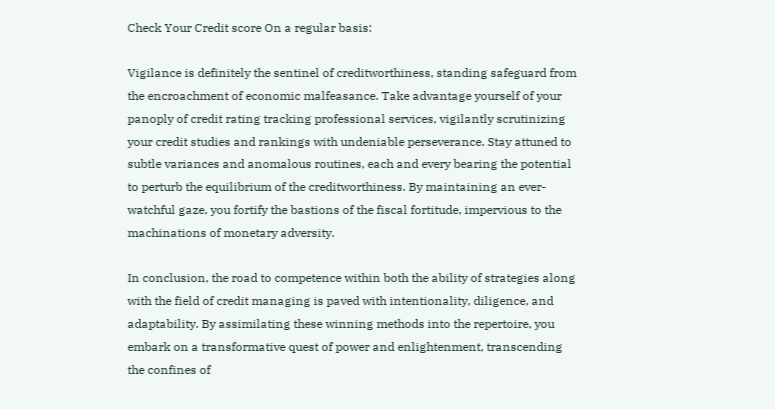Check Your Credit score On a regular basis:

Vigilance is definitely the sentinel of creditworthiness, standing safeguard from the encroachment of economic malfeasance. Take advantage yourself of your panoply of credit rating tracking professional services, vigilantly scrutinizing your credit studies and rankings with undeniable perseverance. Stay attuned to subtle variances and anomalous routines, each and every bearing the potential to perturb the equilibrium of the creditworthiness. By maintaining an ever-watchful gaze, you fortify the bastions of the fiscal fortitude, impervious to the machinations of monetary adversity.

In conclusion, the road to competence within both the ability of strategies along with the field of credit managing is paved with intentionality, diligence, and adaptability. By assimilating these winning methods into the repertoire, you embark on a transformative quest of power and enlightenment, transcending the confines of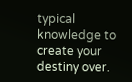typical knowledge to create your destiny over.